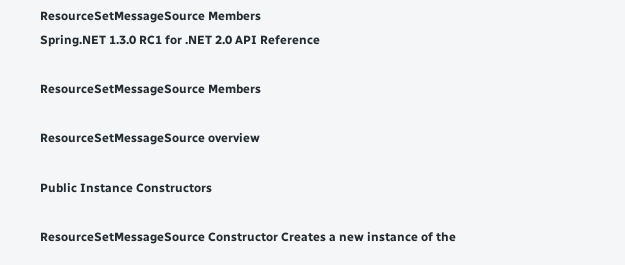ResourceSetMessageSource Members
Spring.NET 1.3.0 RC1 for .NET 2.0 API Reference

ResourceSetMessageSource Members

ResourceSetMessageSource overview

Public Instance Constructors

ResourceSetMessageSource Constructor Creates a new instance of the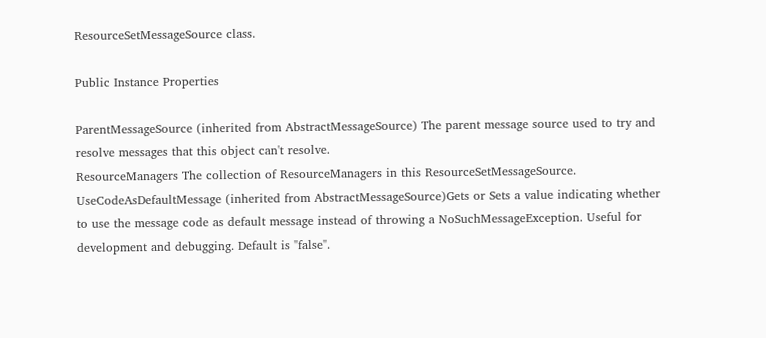ResourceSetMessageSource class.

Public Instance Properties

ParentMessageSource (inherited from AbstractMessageSource) The parent message source used to try and resolve messages that this object can't resolve.
ResourceManagers The collection of ResourceManagers in this ResourceSetMessageSource.
UseCodeAsDefaultMessage (inherited from AbstractMessageSource)Gets or Sets a value indicating whether to use the message code as default message instead of throwing a NoSuchMessageException. Useful for development and debugging. Default is "false".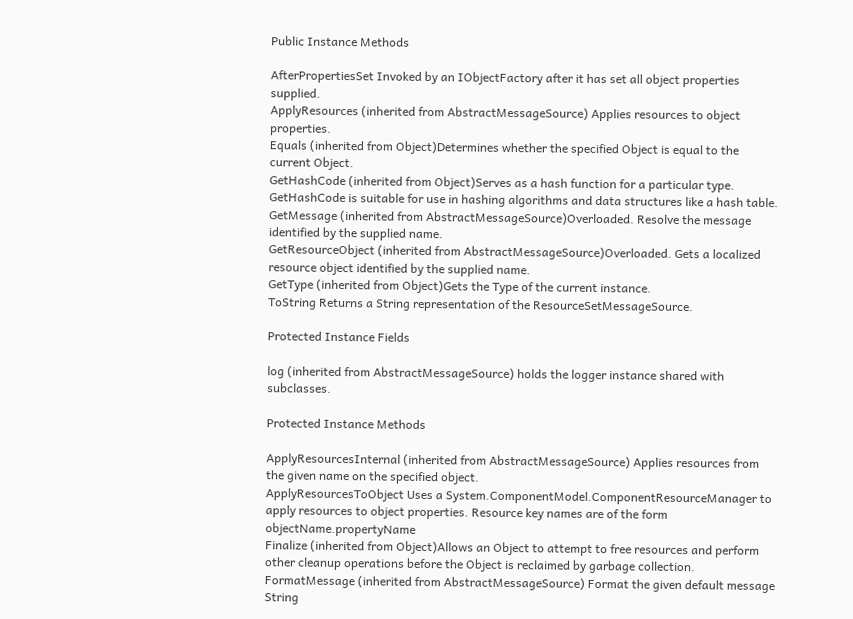Public Instance Methods

AfterPropertiesSet Invoked by an IObjectFactory after it has set all object properties supplied.
ApplyResources (inherited from AbstractMessageSource) Applies resources to object properties.
Equals (inherited from Object)Determines whether the specified Object is equal to the current Object.
GetHashCode (inherited from Object)Serves as a hash function for a particular type. GetHashCode is suitable for use in hashing algorithms and data structures like a hash table.
GetMessage (inherited from AbstractMessageSource)Overloaded. Resolve the message identified by the supplied name.
GetResourceObject (inherited from AbstractMessageSource)Overloaded. Gets a localized resource object identified by the supplied name.
GetType (inherited from Object)Gets the Type of the current instance.
ToString Returns a String representation of the ResourceSetMessageSource.

Protected Instance Fields

log (inherited from AbstractMessageSource) holds the logger instance shared with subclasses.

Protected Instance Methods

ApplyResourcesInternal (inherited from AbstractMessageSource) Applies resources from the given name on the specified object.
ApplyResourcesToObject Uses a System.ComponentModel.ComponentResourceManager to apply resources to object properties. Resource key names are of the form objectName.propertyName
Finalize (inherited from Object)Allows an Object to attempt to free resources and perform other cleanup operations before the Object is reclaimed by garbage collection.
FormatMessage (inherited from AbstractMessageSource) Format the given default message String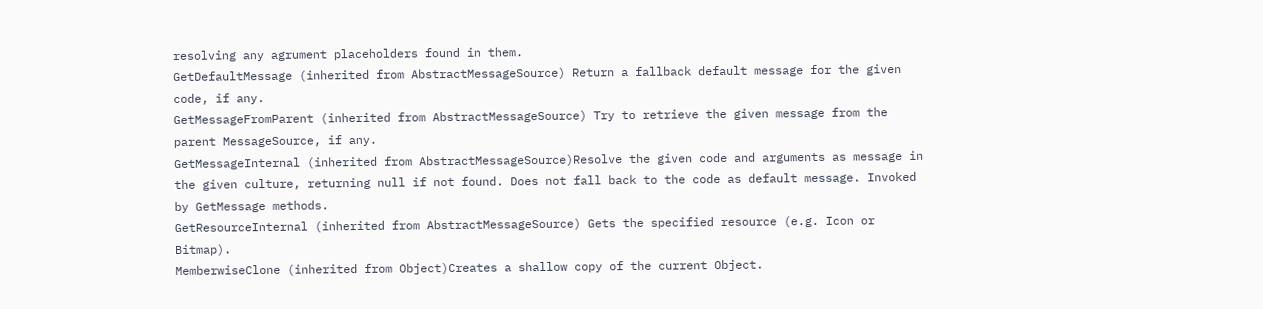resolving any agrument placeholders found in them.
GetDefaultMessage (inherited from AbstractMessageSource) Return a fallback default message for the given code, if any.
GetMessageFromParent (inherited from AbstractMessageSource) Try to retrieve the given message from the parent MessageSource, if any.
GetMessageInternal (inherited from AbstractMessageSource)Resolve the given code and arguments as message in the given culture, returning null if not found. Does not fall back to the code as default message. Invoked by GetMessage methods.
GetResourceInternal (inherited from AbstractMessageSource) Gets the specified resource (e.g. Icon or Bitmap).
MemberwiseClone (inherited from Object)Creates a shallow copy of the current Object.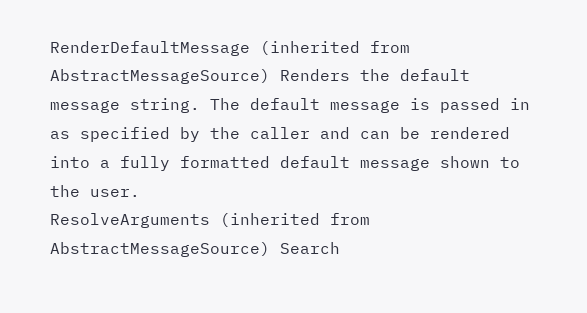RenderDefaultMessage (inherited from AbstractMessageSource) Renders the default message string. The default message is passed in as specified by the caller and can be rendered into a fully formatted default message shown to the user.
ResolveArguments (inherited from AbstractMessageSource) Search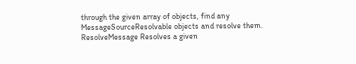through the given array of objects, find any MessageSourceResolvable objects and resolve them.
ResolveMessage Resolves a given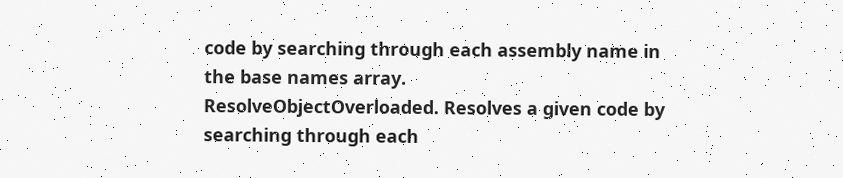code by searching through each assembly name in the base names array.
ResolveObjectOverloaded. Resolves a given code by searching through each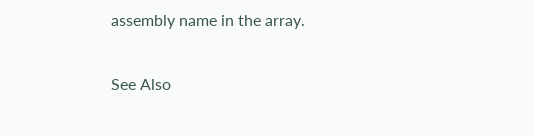assembly name in the array.

See Also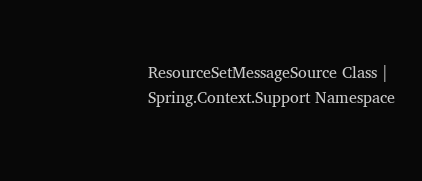ResourceSetMessageSource Class | Spring.Context.Support Namespace